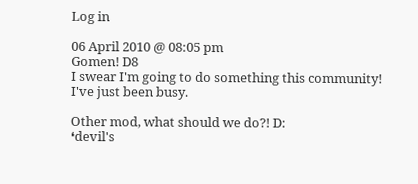Log in

06 April 2010 @ 08:05 pm
Gomen! D8
I swear I'm going to do something this community! I've just been busy.

Other mod, what should we do?! D:
❛devil's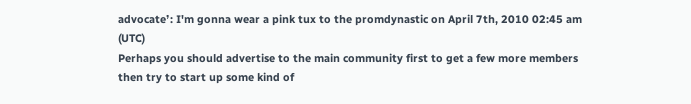advocate❜: I'm gonna wear a pink tux to the promdynastic on April 7th, 2010 02:45 am (UTC)
Perhaps you should advertise to the main community first to get a few more members then try to start up some kind of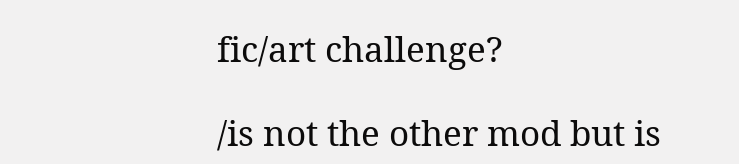fic/art challenge?

/is not the other mod but is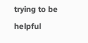trying to be helpful